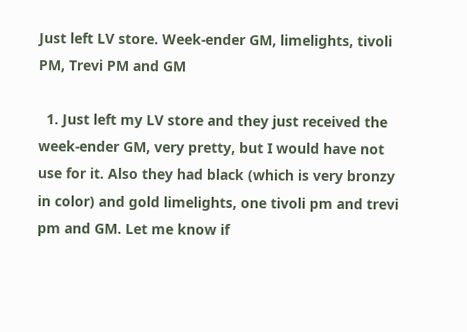Just left LV store. Week-ender GM, limelights, tivoli PM, Trevi PM and GM

  1. Just left my LV store and they just received the week-ender GM, very pretty, but I would have not use for it. Also they had black (which is very bronzy in color) and gold limelights, one tivoli pm and trevi pm and GM. Let me know if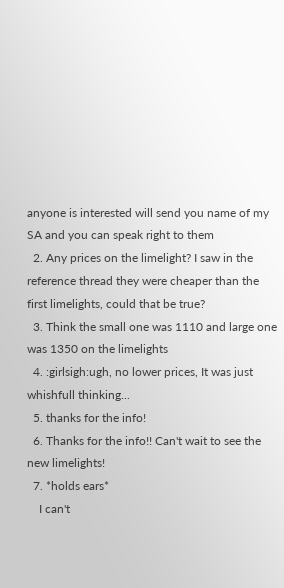anyone is interested will send you name of my SA and you can speak right to them
  2. Any prices on the limelight? I saw in the reference thread they were cheaper than the first limelights, could that be true?
  3. Think the small one was 1110 and large one was 1350 on the limelights
  4. :girlsigh:ugh, no lower prices, It was just whishfull thinking...
  5. thanks for the info!
  6. Thanks for the info!! Can't wait to see the new limelights!
  7. *holds ears*
    I can't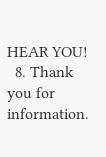HEAR YOU!
  8. Thank you for information.